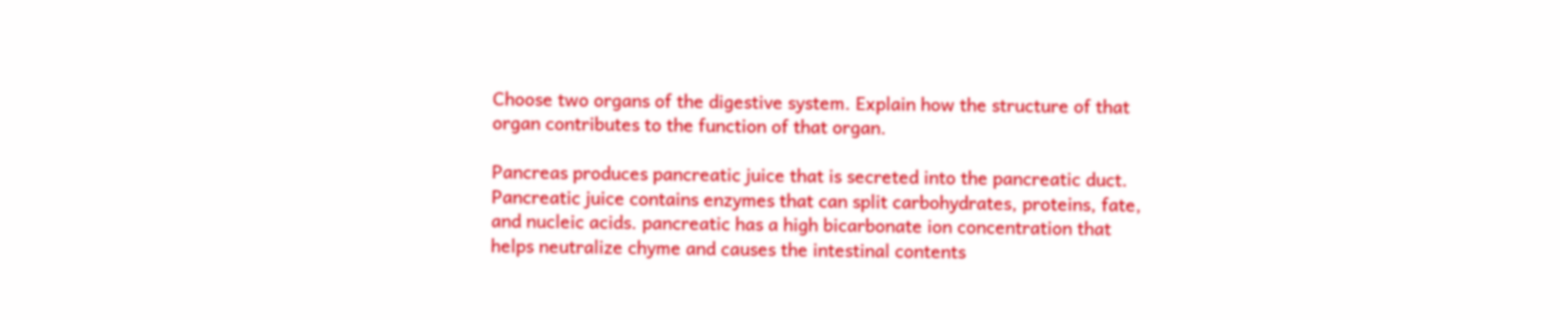Choose two organs of the digestive system. Explain how the structure of that organ contributes to the function of that organ.

Pancreas produces pancreatic juice that is secreted into the pancreatic duct. Pancreatic juice contains enzymes that can split carbohydrates, proteins, fate, and nucleic acids. pancreatic has a high bicarbonate ion concentration that helps neutralize chyme and causes the intestinal contents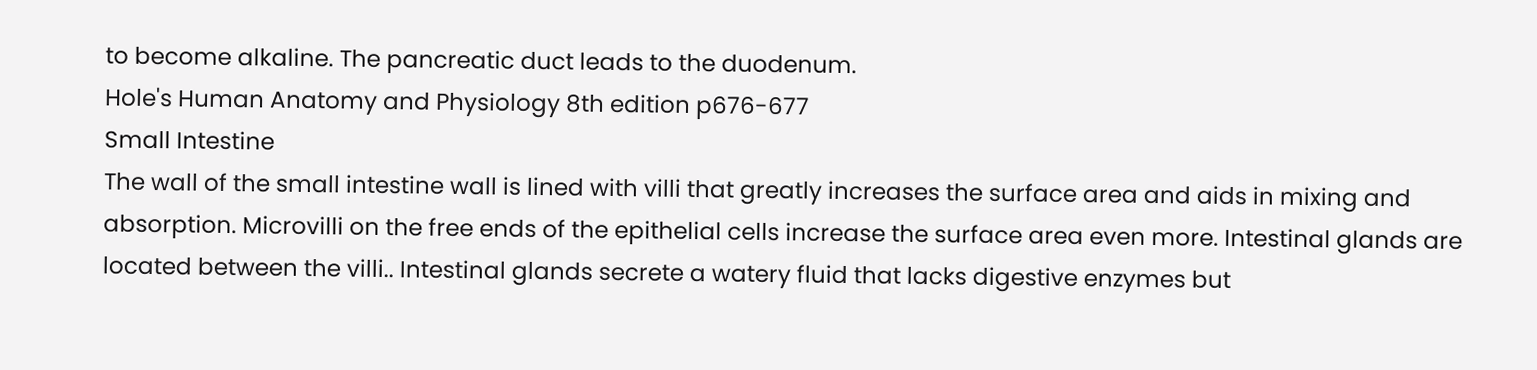to become alkaline. The pancreatic duct leads to the duodenum.
Hole's Human Anatomy and Physiology 8th edition p676-677
Small Intestine
The wall of the small intestine wall is lined with villi that greatly increases the surface area and aids in mixing and absorption. Microvilli on the free ends of the epithelial cells increase the surface area even more. Intestinal glands are located between the villi.. Intestinal glands secrete a watery fluid that lacks digestive enzymes but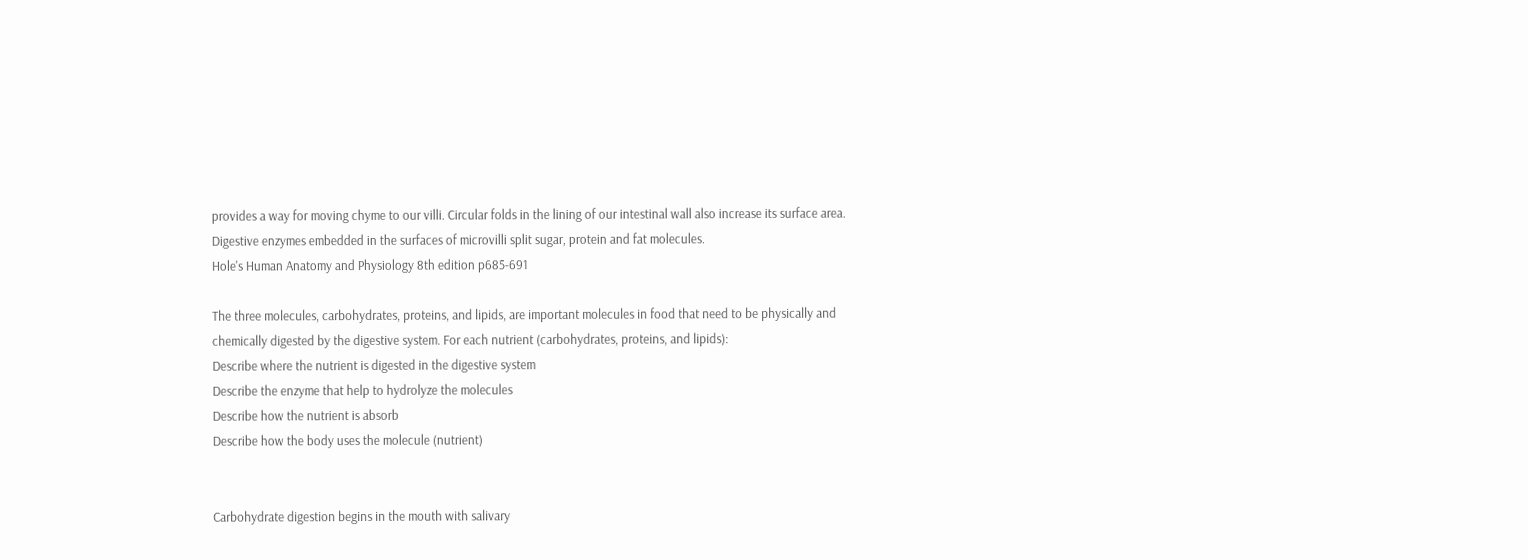provides a way for moving chyme to our villi. Circular folds in the lining of our intestinal wall also increase its surface area. Digestive enzymes embedded in the surfaces of microvilli split sugar, protein and fat molecules.
Hole's Human Anatomy and Physiology 8th edition p685-691

The three molecules, carbohydrates, proteins, and lipids, are important molecules in food that need to be physically and chemically digested by the digestive system. For each nutrient (carbohydrates, proteins, and lipids):
Describe where the nutrient is digested in the digestive system
Describe the enzyme that help to hydrolyze the molecules
Describe how the nutrient is absorb
Describe how the body uses the molecule (nutrient)


Carbohydrate digestion begins in the mouth with salivary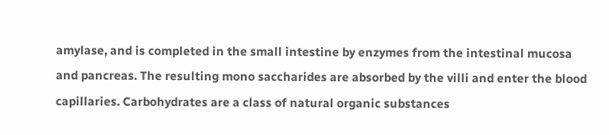amylase, and is completed in the small intestine by enzymes from the intestinal mucosa and pancreas. The resulting mono saccharides are absorbed by the villi and enter the blood capillaries. Carbohydrates are a class of natural organic substances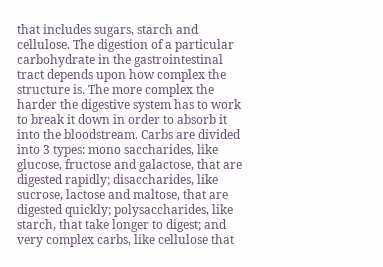that includes sugars, starch and cellulose. The digestion of a particular carbohydrate in the gastrointestinal tract depends upon how complex the structure is. The more complex the harder the digestive system has to work to break it down in order to absorb it into the bloodstream. Carbs are divided into 3 types: mono saccharides, like glucose, fructose and galactose, that are digested rapidly; disaccharides, like sucrose, lactose and maltose, that are digested quickly; polysaccharides, like starch, that take longer to digest; and very complex carbs, like cellulose that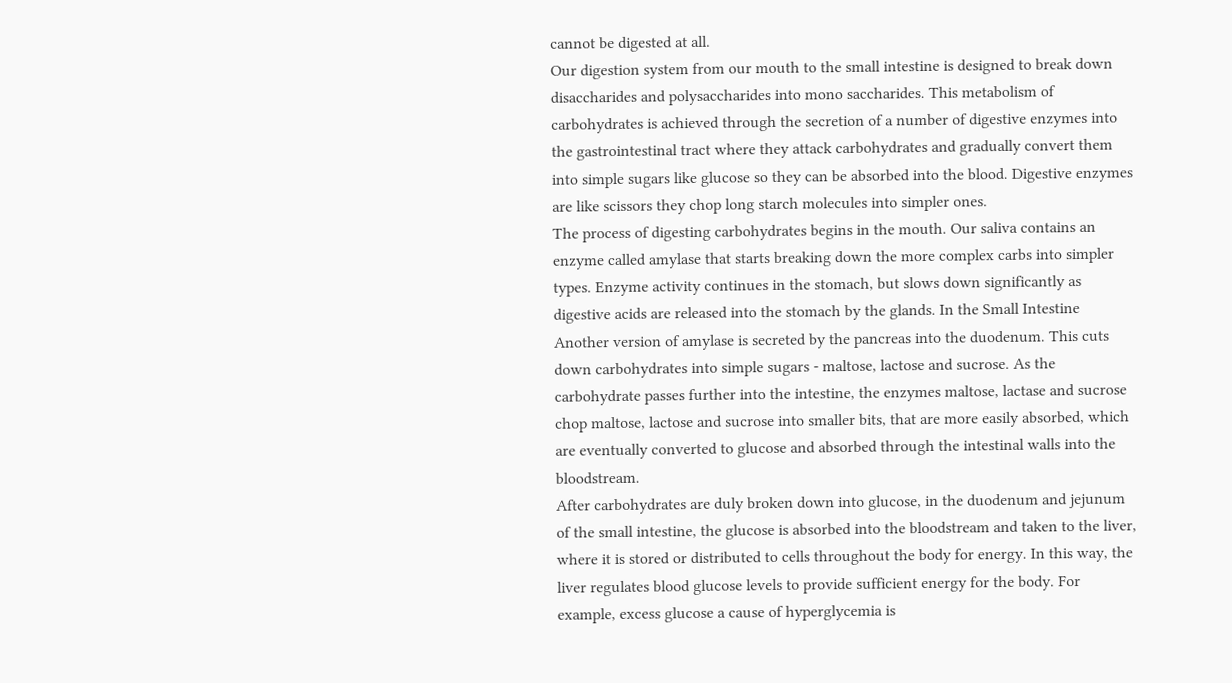cannot be digested at all.
Our digestion system from our mouth to the small intestine is designed to break down disaccharides and polysaccharides into mono saccharides. This metabolism of carbohydrates is achieved through the secretion of a number of digestive enzymes into the gastrointestinal tract where they attack carbohydrates and gradually convert them into simple sugars like glucose so they can be absorbed into the blood. Digestive enzymes are like scissors they chop long starch molecules into simpler ones.
The process of digesting carbohydrates begins in the mouth. Our saliva contains an enzyme called amylase that starts breaking down the more complex carbs into simpler types. Enzyme activity continues in the stomach, but slows down significantly as digestive acids are released into the stomach by the glands. In the Small Intestine Another version of amylase is secreted by the pancreas into the duodenum. This cuts down carbohydrates into simple sugars - maltose, lactose and sucrose. As the carbohydrate passes further into the intestine, the enzymes maltose, lactase and sucrose chop maltose, lactose and sucrose into smaller bits, that are more easily absorbed, which are eventually converted to glucose and absorbed through the intestinal walls into the bloodstream.
After carbohydrates are duly broken down into glucose, in the duodenum and jejunum of the small intestine, the glucose is absorbed into the bloodstream and taken to the liver, where it is stored or distributed to cells throughout the body for energy. In this way, the liver regulates blood glucose levels to provide sufficient energy for the body. For example, excess glucose a cause of hyperglycemia is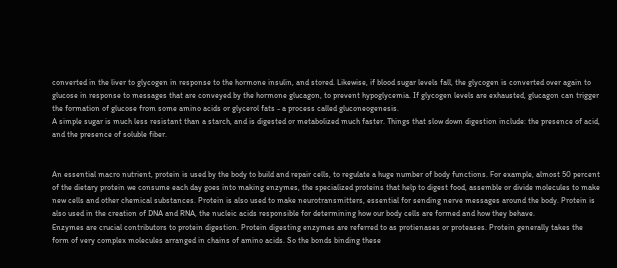converted in the liver to glycogen in response to the hormone insulin, and stored. Likewise, if blood sugar levels fall, the glycogen is converted over again to glucose in response to messages that are conveyed by the hormone glucagon, to prevent hypoglycemia. If glycogen levels are exhausted, glucagon can trigger the formation of glucose from some amino acids or glycerol fats - a process called gluconeogenesis.
A simple sugar is much less resistant than a starch, and is digested or metabolized much faster. Things that slow down digestion include: the presence of acid, and the presence of soluble fiber.


An essential macro nutrient, protein is used by the body to build and repair cells, to regulate a huge number of body functions. For example, almost 50 percent of the dietary protein we consume each day goes into making enzymes, the specialized proteins that help to digest food, assemble or divide molecules to make new cells and other chemical substances. Protein is also used to make neurotransmitters, essential for sending nerve messages around the body. Protein is also used in the creation of DNA and RNA, the nucleic acids responsible for determining how our body cells are formed and how they behave.
Enzymes are crucial contributors to protein digestion. Protein digesting enzymes are referred to as protienases or proteases. Protein generally takes the form of very complex molecules arranged in chains of amino acids. So the bonds binding these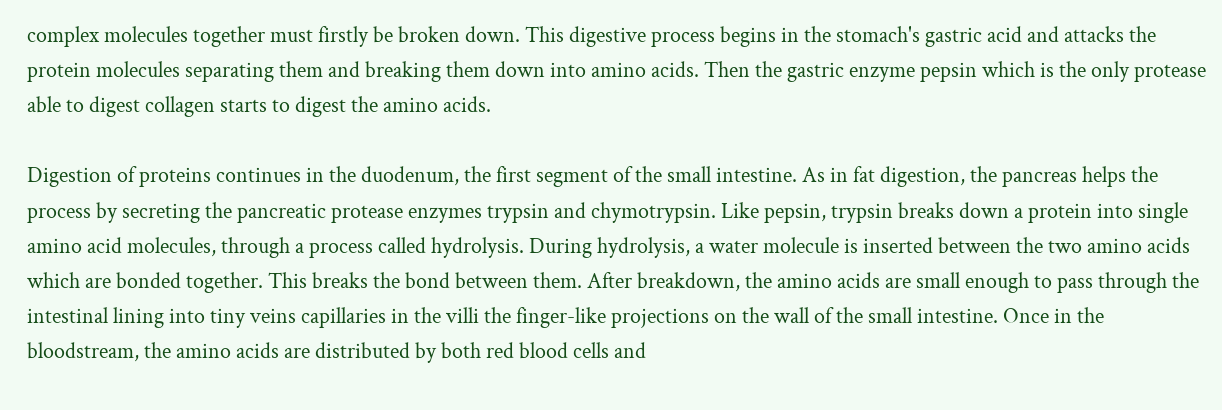complex molecules together must firstly be broken down. This digestive process begins in the stomach's gastric acid and attacks the protein molecules separating them and breaking them down into amino acids. Then the gastric enzyme pepsin which is the only protease able to digest collagen starts to digest the amino acids.

Digestion of proteins continues in the duodenum, the first segment of the small intestine. As in fat digestion, the pancreas helps the process by secreting the pancreatic protease enzymes trypsin and chymotrypsin. Like pepsin, trypsin breaks down a protein into single amino acid molecules, through a process called hydrolysis. During hydrolysis, a water molecule is inserted between the two amino acids which are bonded together. This breaks the bond between them. After breakdown, the amino acids are small enough to pass through the intestinal lining into tiny veins capillaries in the villi the finger-like projections on the wall of the small intestine. Once in the bloodstream, the amino acids are distributed by both red blood cells and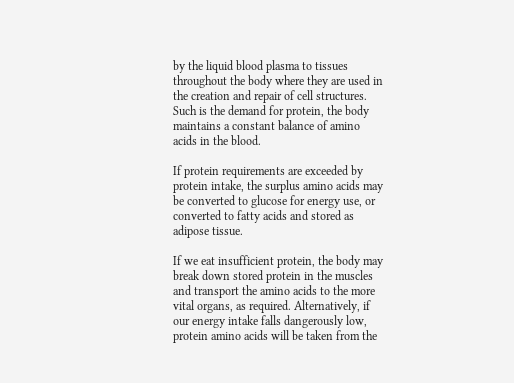by the liquid blood plasma to tissues throughout the body where they are used in the creation and repair of cell structures. Such is the demand for protein, the body maintains a constant balance of amino acids in the blood.

If protein requirements are exceeded by protein intake, the surplus amino acids may be converted to glucose for energy use, or converted to fatty acids and stored as adipose tissue.

If we eat insufficient protein, the body may break down stored protein in the muscles and transport the amino acids to the more vital organs, as required. Alternatively, if our energy intake falls dangerously low, protein amino acids will be taken from the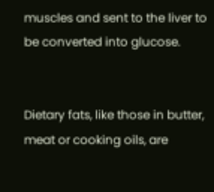muscles and sent to the liver to be converted into glucose.


Dietary fats, like those in butter, meat or cooking oils, are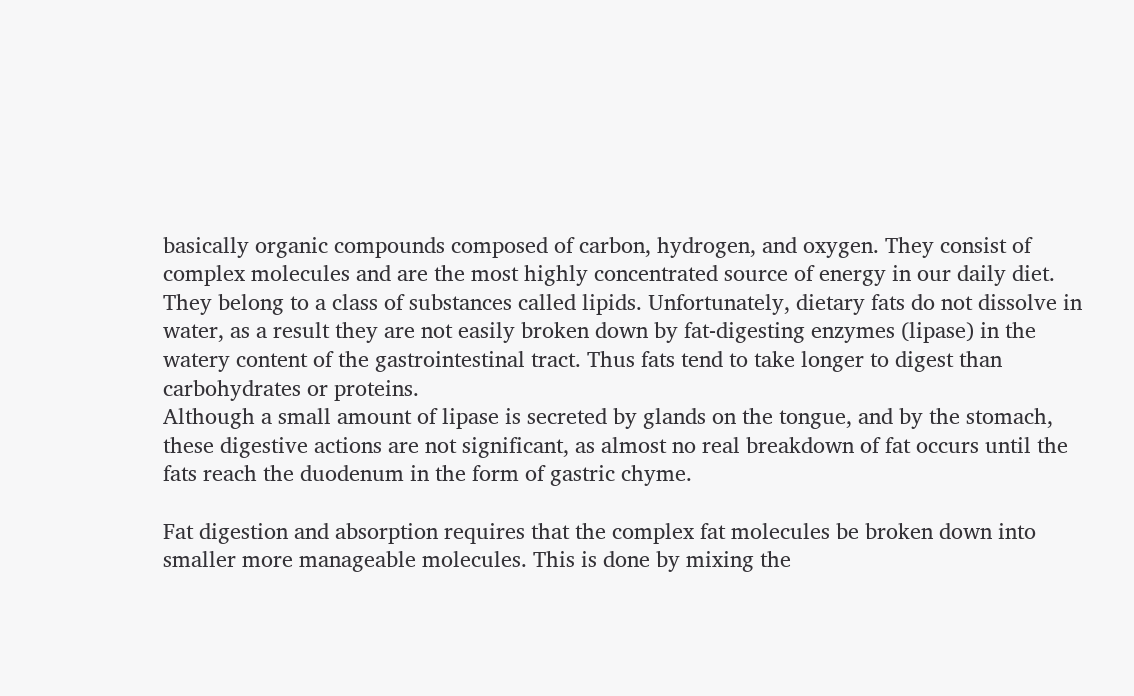basically organic compounds composed of carbon, hydrogen, and oxygen. They consist of complex molecules and are the most highly concentrated source of energy in our daily diet. They belong to a class of substances called lipids. Unfortunately, dietary fats do not dissolve in water, as a result they are not easily broken down by fat-digesting enzymes (lipase) in the watery content of the gastrointestinal tract. Thus fats tend to take longer to digest than carbohydrates or proteins.
Although a small amount of lipase is secreted by glands on the tongue, and by the stomach, these digestive actions are not significant, as almost no real breakdown of fat occurs until the fats reach the duodenum in the form of gastric chyme.

Fat digestion and absorption requires that the complex fat molecules be broken down into smaller more manageable molecules. This is done by mixing the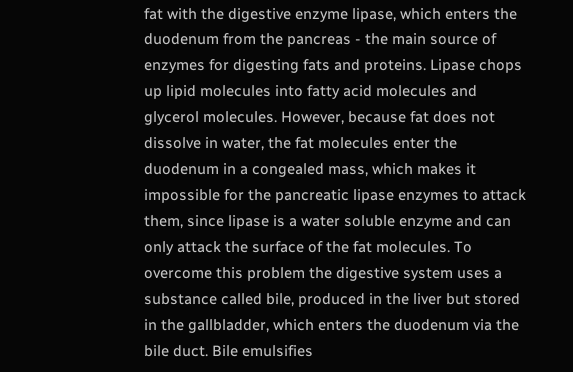fat with the digestive enzyme lipase, which enters the duodenum from the pancreas - the main source of enzymes for digesting fats and proteins. Lipase chops up lipid molecules into fatty acid molecules and glycerol molecules. However, because fat does not dissolve in water, the fat molecules enter the duodenum in a congealed mass, which makes it impossible for the pancreatic lipase enzymes to attack them, since lipase is a water soluble enzyme and can only attack the surface of the fat molecules. To overcome this problem the digestive system uses a substance called bile, produced in the liver but stored in the gallbladder, which enters the duodenum via the bile duct. Bile emulsifies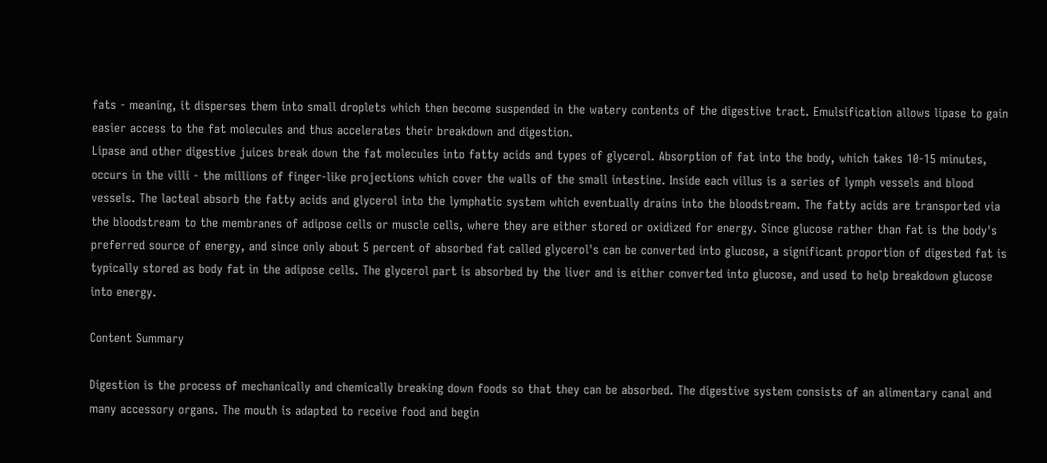fats - meaning, it disperses them into small droplets which then become suspended in the watery contents of the digestive tract. Emulsification allows lipase to gain easier access to the fat molecules and thus accelerates their breakdown and digestion.
Lipase and other digestive juices break down the fat molecules into fatty acids and types of glycerol. Absorption of fat into the body, which takes 10-15 minutes, occurs in the villi - the millions of finger-like projections which cover the walls of the small intestine. Inside each villus is a series of lymph vessels and blood vessels. The lacteal absorb the fatty acids and glycerol into the lymphatic system which eventually drains into the bloodstream. The fatty acids are transported via the bloodstream to the membranes of adipose cells or muscle cells, where they are either stored or oxidized for energy. Since glucose rather than fat is the body's preferred source of energy, and since only about 5 percent of absorbed fat called glycerol's can be converted into glucose, a significant proportion of digested fat is typically stored as body fat in the adipose cells. The glycerol part is absorbed by the liver and is either converted into glucose, and used to help breakdown glucose into energy.

Content Summary

Digestion is the process of mechanically and chemically breaking down foods so that they can be absorbed. The digestive system consists of an alimentary canal and many accessory organs. The mouth is adapted to receive food and begin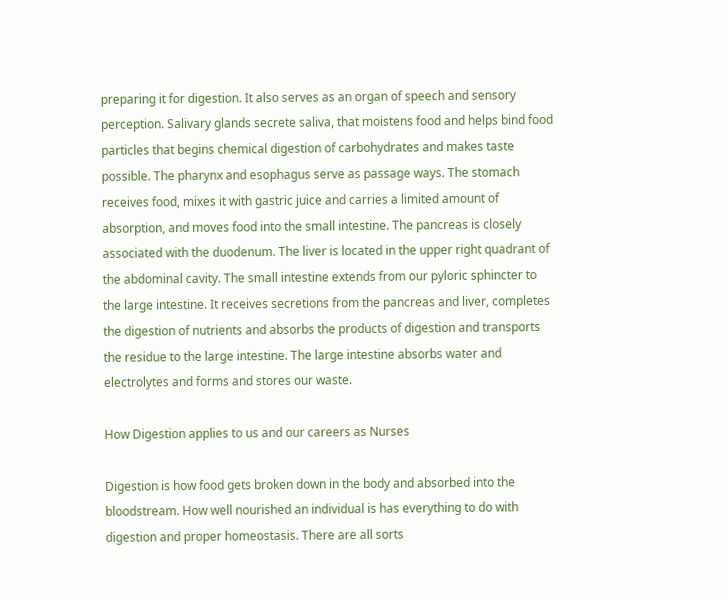preparing it for digestion. It also serves as an organ of speech and sensory perception. Salivary glands secrete saliva, that moistens food and helps bind food particles that begins chemical digestion of carbohydrates and makes taste possible. The pharynx and esophagus serve as passage ways. The stomach receives food, mixes it with gastric juice and carries a limited amount of absorption, and moves food into the small intestine. The pancreas is closely associated with the duodenum. The liver is located in the upper right quadrant of the abdominal cavity. The small intestine extends from our pyloric sphincter to the large intestine. It receives secretions from the pancreas and liver, completes the digestion of nutrients and absorbs the products of digestion and transports the residue to the large intestine. The large intestine absorbs water and electrolytes and forms and stores our waste.

How Digestion applies to us and our careers as Nurses

Digestion is how food gets broken down in the body and absorbed into the bloodstream. How well nourished an individual is has everything to do with digestion and proper homeostasis. There are all sorts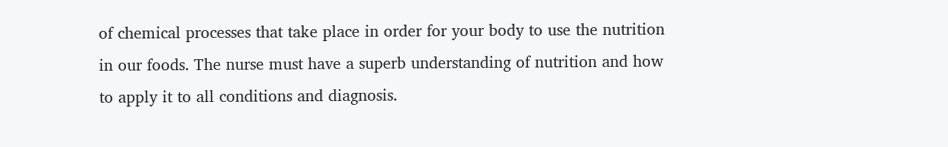of chemical processes that take place in order for your body to use the nutrition in our foods. The nurse must have a superb understanding of nutrition and how to apply it to all conditions and diagnosis.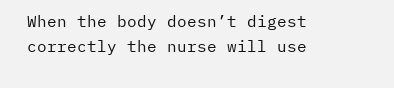When the body doesn’t digest correctly the nurse will use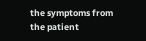the symptoms from the patient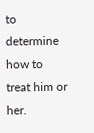to determine how to treat him or her.